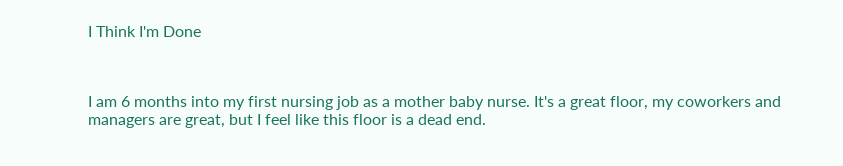I Think I'm Done



I am 6 months into my first nursing job as a mother baby nurse. It's a great floor, my coworkers and managers are great, but I feel like this floor is a dead end.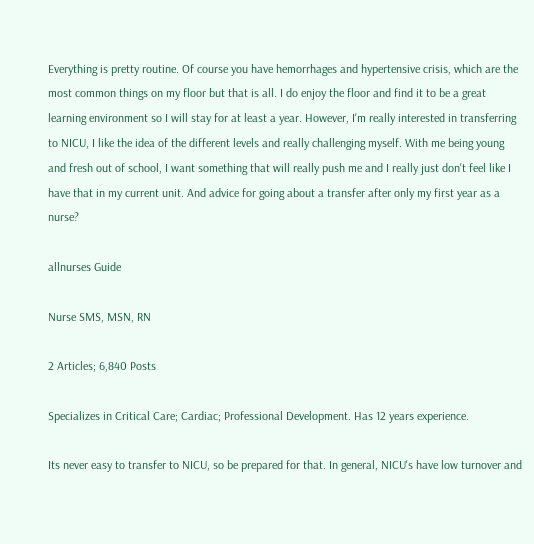Everything is pretty routine. Of course you have hemorrhages and hypertensive crisis, which are the most common things on my floor but that is all. I do enjoy the floor and find it to be a great learning environment so I will stay for at least a year. However, I'm really interested in transferring to NICU, I like the idea of the different levels and really challenging myself. With me being young and fresh out of school, I want something that will really push me and I really just don't feel like I have that in my current unit. And advice for going about a transfer after only my first year as a nurse?

allnurses Guide

Nurse SMS, MSN, RN

2 Articles; 6,840 Posts

Specializes in Critical Care; Cardiac; Professional Development. Has 12 years experience.

Its never easy to transfer to NICU, so be prepared for that. In general, NICU's have low turnover and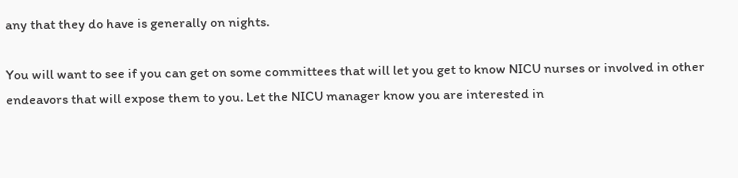any that they do have is generally on nights.

You will want to see if you can get on some committees that will let you get to know NICU nurses or involved in other endeavors that will expose them to you. Let the NICU manager know you are interested in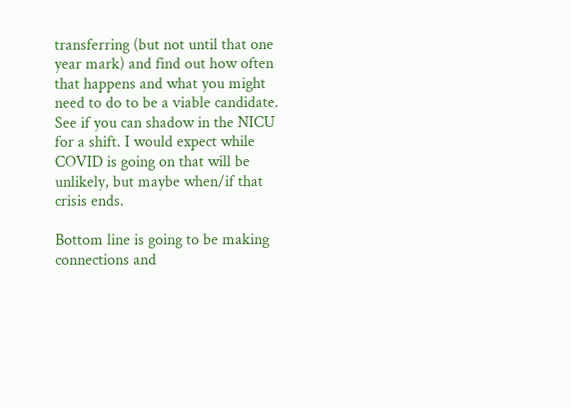transferring (but not until that one year mark) and find out how often that happens and what you might need to do to be a viable candidate. See if you can shadow in the NICU for a shift. I would expect while COVID is going on that will be unlikely, but maybe when/if that crisis ends.

Bottom line is going to be making connections and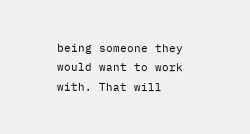being someone they would want to work with. That will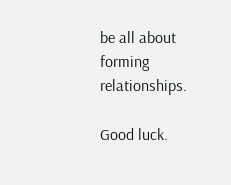be all about forming relationships.

Good luck.